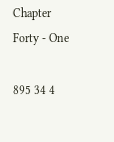Chapter Forty - One

895 34 4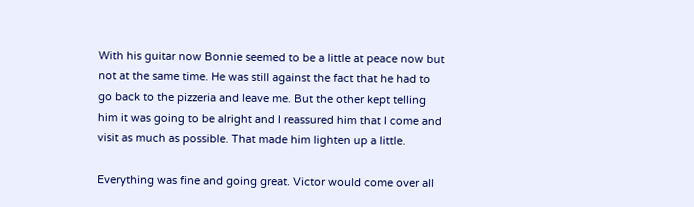With his guitar now Bonnie seemed to be a little at peace now but not at the same time. He was still against the fact that he had to go back to the pizzeria and leave me. But the other kept telling him it was going to be alright and I reassured him that I come and visit as much as possible. That made him lighten up a little.

Everything was fine and going great. Victor would come over all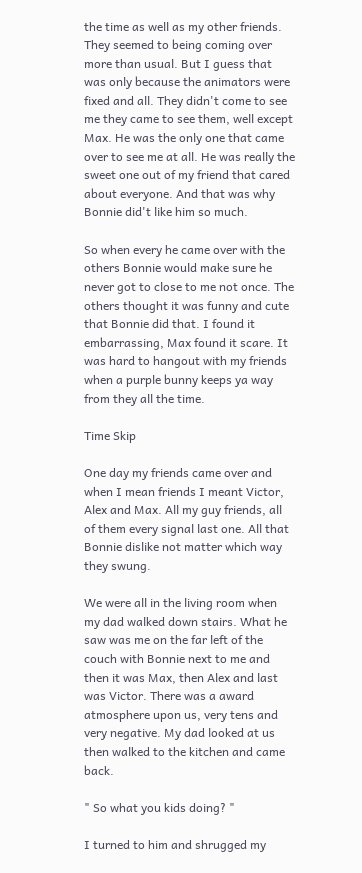the time as well as my other friends. They seemed to being coming over more than usual. But I guess that was only because the animators were fixed and all. They didn't come to see me they came to see them, well except Max. He was the only one that came over to see me at all. He was really the sweet one out of my friend that cared about everyone. And that was why Bonnie did't like him so much.

So when every he came over with the others Bonnie would make sure he never got to close to me not once. The others thought it was funny and cute that Bonnie did that. I found it embarrassing, Max found it scare. It was hard to hangout with my friends when a purple bunny keeps ya way from they all the time.

Time Skip

One day my friends came over and when I mean friends I meant Victor, Alex and Max. All my guy friends, all of them every signal last one. All that Bonnie dislike not matter which way they swung.

We were all in the living room when my dad walked down stairs. What he saw was me on the far left of the couch with Bonnie next to me and then it was Max, then Alex and last was Victor. There was a award atmosphere upon us, very tens and very negative. My dad looked at us then walked to the kitchen and came back.

" So what you kids doing? "

I turned to him and shrugged my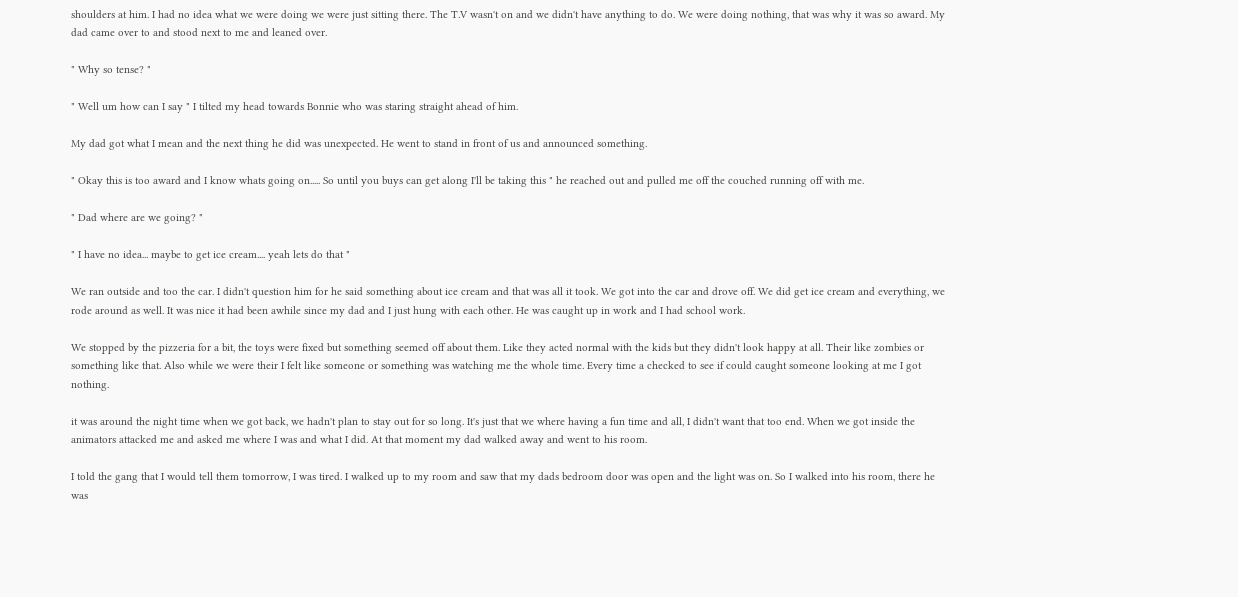shoulders at him. I had no idea what we were doing we were just sitting there. The T.V wasn't on and we didn't have anything to do. We were doing nothing, that was why it was so award. My dad came over to and stood next to me and leaned over.

" Why so tense? "

" Well um how can I say " I tilted my head towards Bonnie who was staring straight ahead of him.

My dad got what I mean and the next thing he did was unexpected. He went to stand in front of us and announced something.

" Okay this is too award and I know whats going on..... So until you buys can get along I'll be taking this " he reached out and pulled me off the couched running off with me.

" Dad where are we going? "

" I have no idea... maybe to get ice cream.... yeah lets do that "

We ran outside and too the car. I didn't question him for he said something about ice cream and that was all it took. We got into the car and drove off. We did get ice cream and everything, we rode around as well. It was nice it had been awhile since my dad and I just hung with each other. He was caught up in work and I had school work.

We stopped by the pizzeria for a bit, the toys were fixed but something seemed off about them. Like they acted normal with the kids but they didn't look happy at all. Their like zombies or something like that. Also while we were their I felt like someone or something was watching me the whole time. Every time a checked to see if could caught someone looking at me I got nothing.

it was around the night time when we got back, we hadn't plan to stay out for so long. It's just that we where having a fun time and all, I didn't want that too end. When we got inside the animators attacked me and asked me where I was and what I did. At that moment my dad walked away and went to his room.

I told the gang that I would tell them tomorrow, I was tired. I walked up to my room and saw that my dads bedroom door was open and the light was on. So I walked into his room, there he was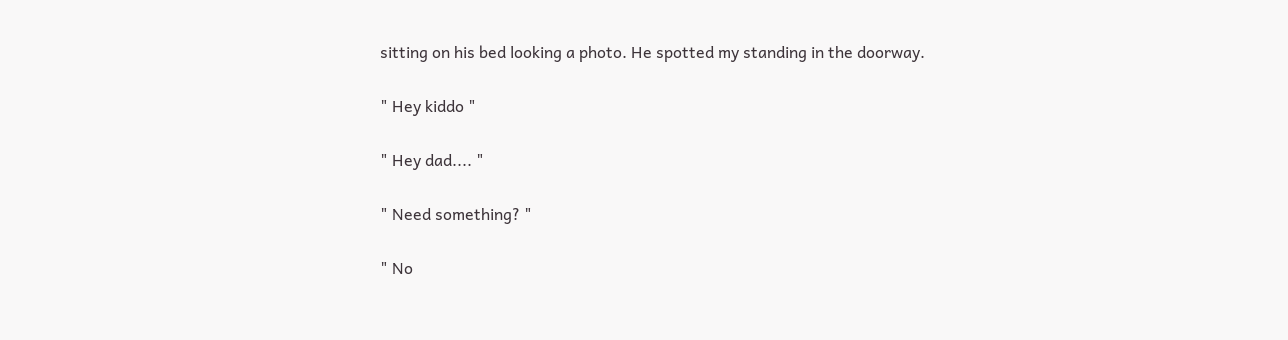sitting on his bed looking a photo. He spotted my standing in the doorway.

" Hey kiddo "

" Hey dad.... "

" Need something? "

" No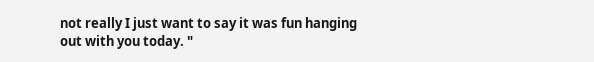not really I just want to say it was fun hanging out with you today. "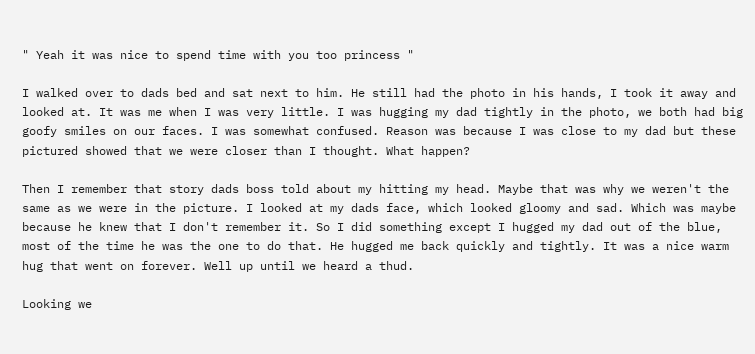" Yeah it was nice to spend time with you too princess "

I walked over to dads bed and sat next to him. He still had the photo in his hands, I took it away and looked at. It was me when I was very little. I was hugging my dad tightly in the photo, we both had big goofy smiles on our faces. I was somewhat confused. Reason was because I was close to my dad but these pictured showed that we were closer than I thought. What happen?

Then I remember that story dads boss told about my hitting my head. Maybe that was why we weren't the same as we were in the picture. I looked at my dads face, which looked gloomy and sad. Which was maybe because he knew that I don't remember it. So I did something except I hugged my dad out of the blue, most of the time he was the one to do that. He hugged me back quickly and tightly. It was a nice warm hug that went on forever. Well up until we heard a thud.

Looking we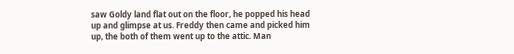saw Goldy land flat out on the floor, he popped his head up and glimpse at us. Freddy then came and picked him up, the both of them went up to the attic. Man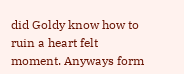did Goldy know how to ruin a heart felt moment. Anyways form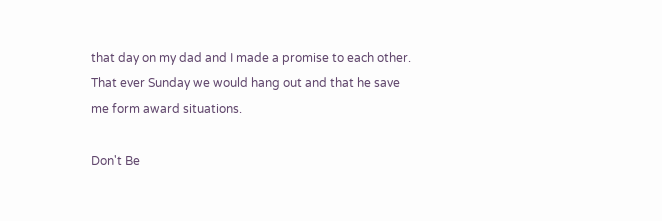that day on my dad and I made a promise to each other. That ever Sunday we would hang out and that he save me form award situations.

Don't Be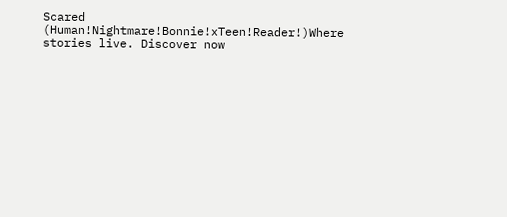Scared (Human!Nightmare!Bonnie!xTeen!Reader!)Where stories live. Discover now